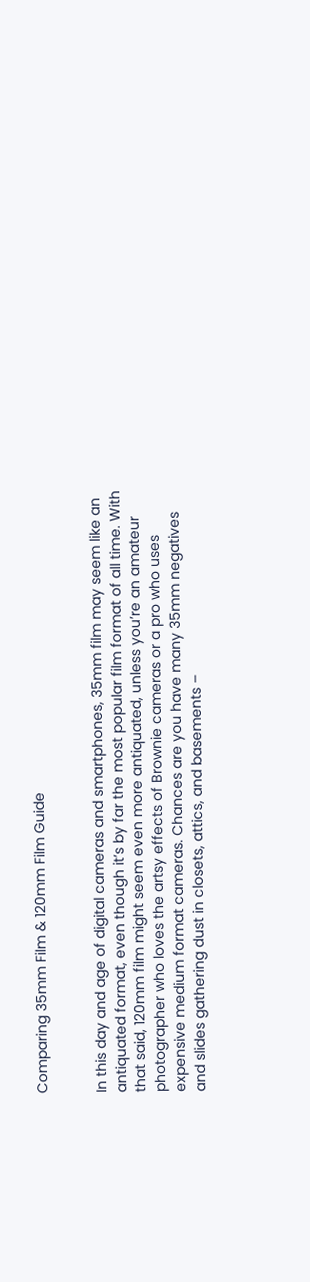Comparing 35mm Film & 120mm Film Guide


In this day and age of digital cameras and smartphones, 35mm film may seem like an antiquated format, even though it’s by far the most popular film format of all time. With that said, 120mm film might seem even more antiquated, unless you’re an amateur photographer who loves the artsy effects of Brownie cameras or a pro who uses expensive medium format cameras. Chances are you have many 35mm negatives and slides gathering dust in closets, attics, and basements –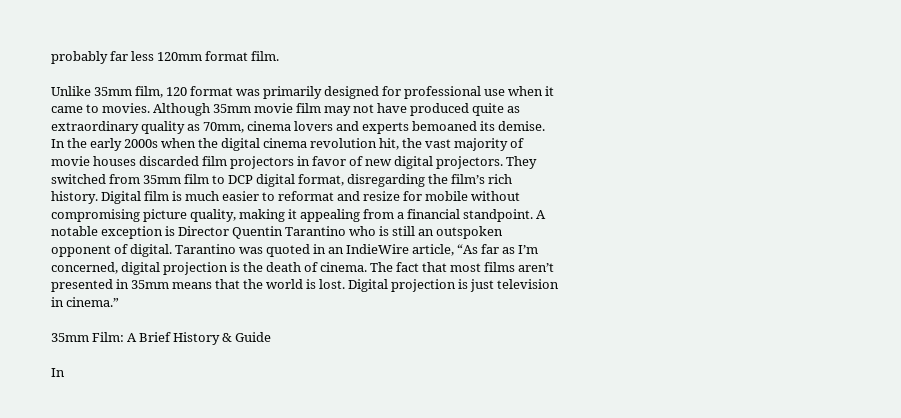probably far less 120mm format film.

Unlike 35mm film, 120 format was primarily designed for professional use when it came to movies. Although 35mm movie film may not have produced quite as extraordinary quality as 70mm, cinema lovers and experts bemoaned its demise. In the early 2000s when the digital cinema revolution hit, the vast majority of movie houses discarded film projectors in favor of new digital projectors. They switched from 35mm film to DCP digital format, disregarding the film’s rich history. Digital film is much easier to reformat and resize for mobile without compromising picture quality, making it appealing from a financial standpoint. A notable exception is Director Quentin Tarantino who is still an outspoken opponent of digital. Tarantino was quoted in an IndieWire article, “As far as I’m concerned, digital projection is the death of cinema. The fact that most films aren’t presented in 35mm means that the world is lost. Digital projection is just television in cinema.”

35mm Film: A Brief History & Guide

In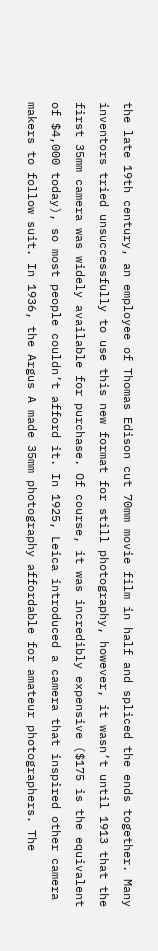the late 19th century, an employee of Thomas Edison cut 70mm movie film in half and spliced the ends together. Many inventors tried unsuccessfully to use this new format for still photography, however, it wasn’t until 1913 that the first 35mm camera was widely available for purchase. Of course, it was incredibly expensive ($175 is the equivalent of $4,000 today), so most people couldn’t afford it. In 1925, Leica introduced a camera that inspired other camera makers to follow suit. In 1936, the Argus A made 35mm photography affordable for amateur photographers. The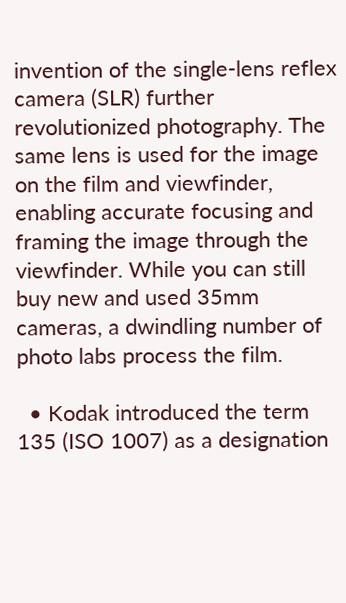invention of the single-lens reflex camera (SLR) further revolutionized photography. The same lens is used for the image on the film and viewfinder, enabling accurate focusing and framing the image through the viewfinder. While you can still buy new and used 35mm cameras, a dwindling number of photo labs process the film.

  • Kodak introduced the term 135 (ISO 1007) as a designation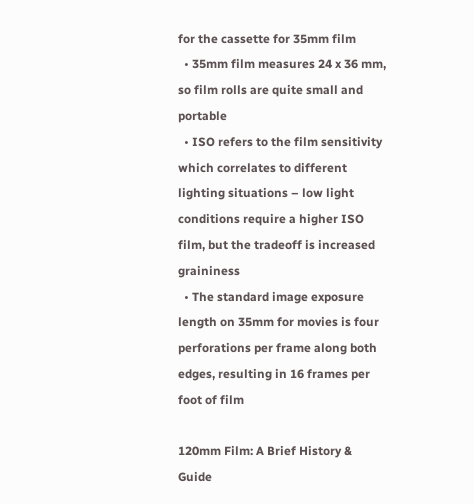for the cassette for 35mm film
  • 35mm film measures 24 x 36 mm, so film rolls are quite small and portable
  • ISO refers to the film sensitivity which correlates to different lighting situations – low light conditions require a higher ISO film, but the tradeoff is increased graininess
  • The standard image exposure length on 35mm for movies is four perforations per frame along both edges, resulting in 16 frames per foot of film

120mm Film: A Brief History & Guide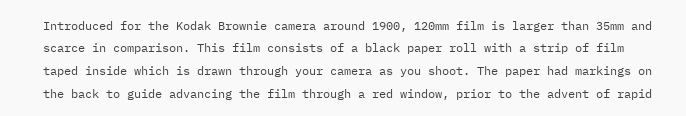Introduced for the Kodak Brownie camera around 1900, 120mm film is larger than 35mm and scarce in comparison. This film consists of a black paper roll with a strip of film taped inside which is drawn through your camera as you shoot. The paper had markings on the back to guide advancing the film through a red window, prior to the advent of rapid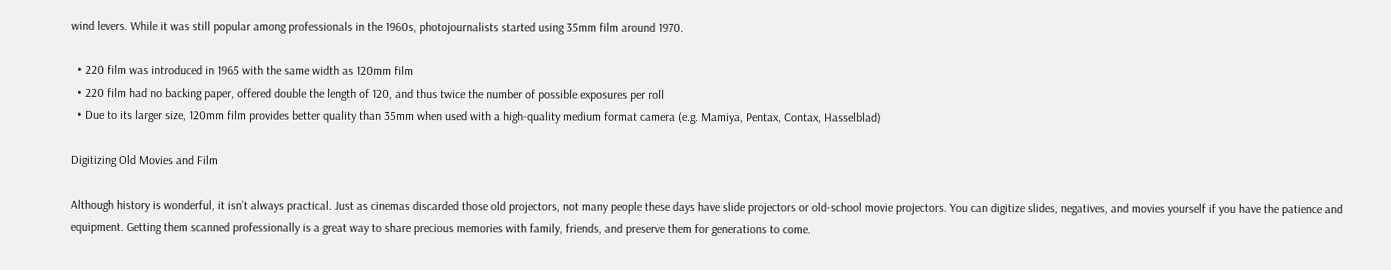wind levers. While it was still popular among professionals in the 1960s, photojournalists started using 35mm film around 1970.

  • 220 film was introduced in 1965 with the same width as 120mm film
  • 220 film had no backing paper, offered double the length of 120, and thus twice the number of possible exposures per roll
  • Due to its larger size, 120mm film provides better quality than 35mm when used with a high-quality medium format camera (e.g. Mamiya, Pentax, Contax, Hasselblad)

Digitizing Old Movies and Film

Although history is wonderful, it isn’t always practical. Just as cinemas discarded those old projectors, not many people these days have slide projectors or old-school movie projectors. You can digitize slides, negatives, and movies yourself if you have the patience and equipment. Getting them scanned professionally is a great way to share precious memories with family, friends, and preserve them for generations to come.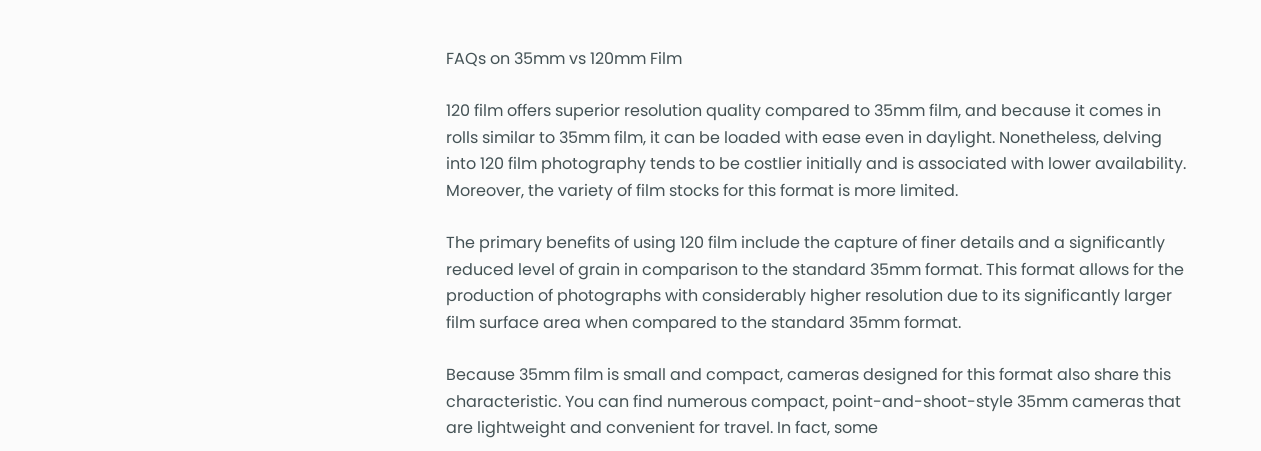FAQs on 35mm vs 120mm Film

120 film offers superior resolution quality compared to 35mm film, and because it comes in rolls similar to 35mm film, it can be loaded with ease even in daylight. Nonetheless, delving into 120 film photography tends to be costlier initially and is associated with lower availability. Moreover, the variety of film stocks for this format is more limited.

The primary benefits of using 120 film include the capture of finer details and a significantly reduced level of grain in comparison to the standard 35mm format. This format allows for the production of photographs with considerably higher resolution due to its significantly larger film surface area when compared to the standard 35mm format.

Because 35mm film is small and compact, cameras designed for this format also share this characteristic. You can find numerous compact, point-and-shoot-style 35mm cameras that are lightweight and convenient for travel. In fact, some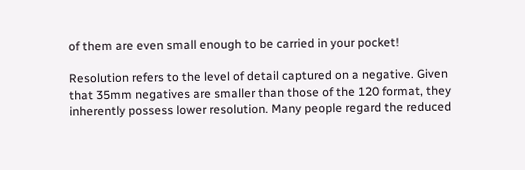of them are even small enough to be carried in your pocket!

Resolution refers to the level of detail captured on a negative. Given that 35mm negatives are smaller than those of the 120 format, they inherently possess lower resolution. Many people regard the reduced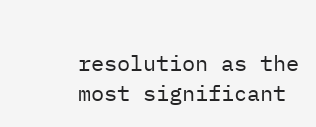resolution as the most significant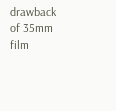drawback of 35mm film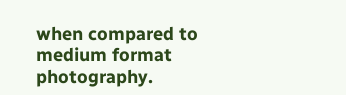when compared to medium format photography.